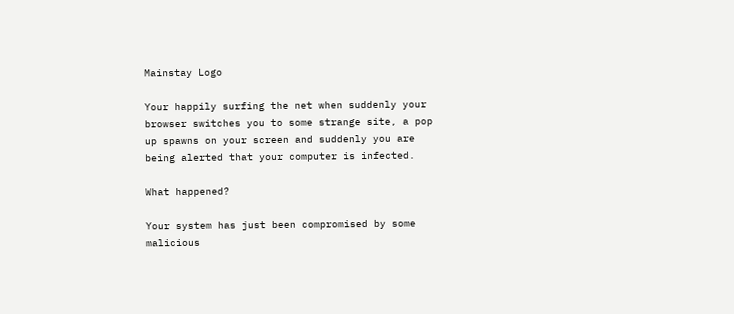Mainstay Logo

Your happily surfing the net when suddenly your browser switches you to some strange site, a pop up spawns on your screen and suddenly you are being alerted that your computer is infected.

What happened?

Your system has just been compromised by some malicious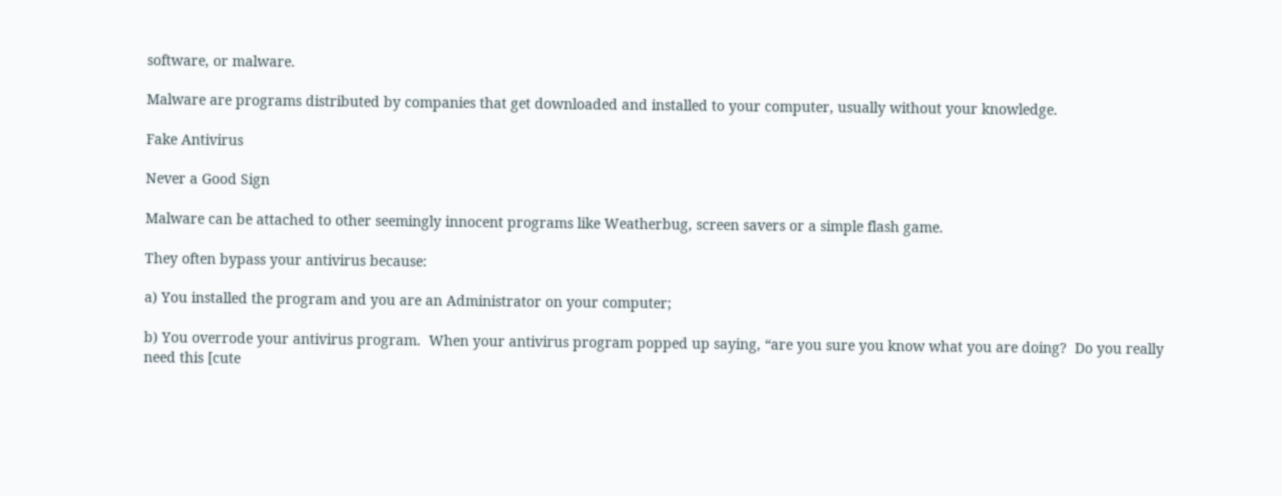software, or malware.

Malware are programs distributed by companies that get downloaded and installed to your computer, usually without your knowledge.

Fake Antivirus

Never a Good Sign

Malware can be attached to other seemingly innocent programs like Weatherbug, screen savers or a simple flash game.

They often bypass your antivirus because:

a) You installed the program and you are an Administrator on your computer;

b) You overrode your antivirus program.  When your antivirus program popped up saying, “are you sure you know what you are doing?  Do you really need this [cute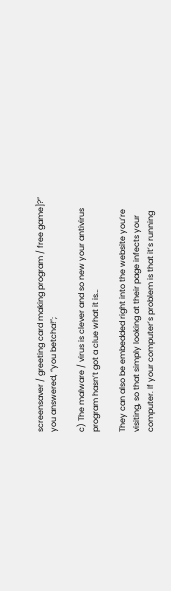screensaver / greeting card making program / free game]?”  you answered, “you betcha!”;

c) The malware / virus is clever and so new your antivirus program hasn’t got a clue what it is…

They can also be embedded right into the website you’re visiting, so that simply looking at their page infects your computer. If your computer’s problem is that it’s running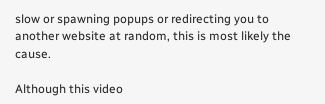slow or spawning popups or redirecting you to another website at random, this is most likely the cause.

Although this video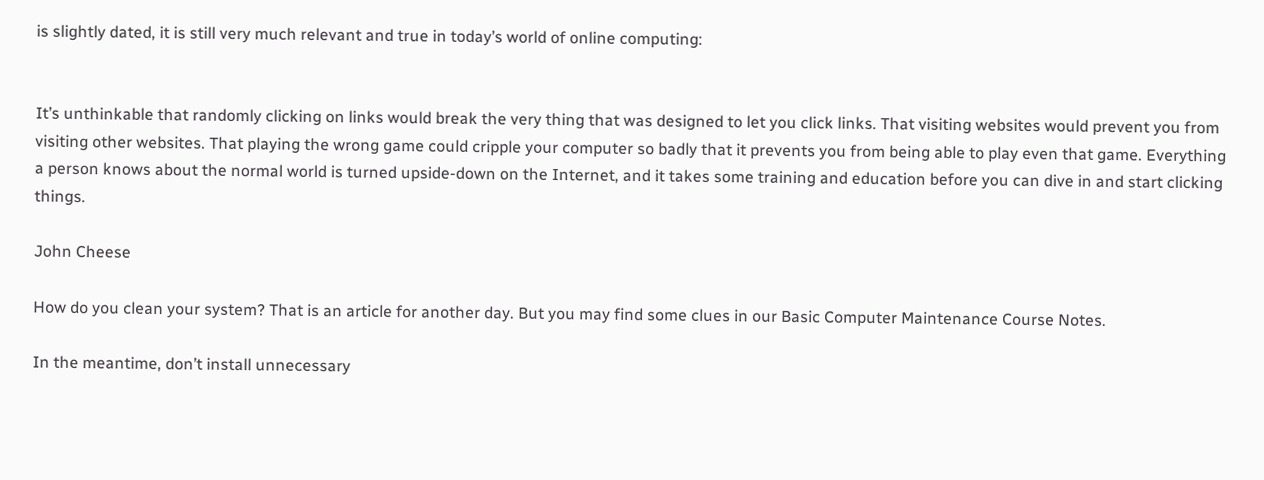is slightly dated, it is still very much relevant and true in today’s world of online computing:


It’s unthinkable that randomly clicking on links would break the very thing that was designed to let you click links. That visiting websites would prevent you from visiting other websites. That playing the wrong game could cripple your computer so badly that it prevents you from being able to play even that game. Everything a person knows about the normal world is turned upside-down on the Internet, and it takes some training and education before you can dive in and start clicking things.

John Cheese

How do you clean your system? That is an article for another day. But you may find some clues in our Basic Computer Maintenance Course Notes.

In the meantime, don’t install unnecessary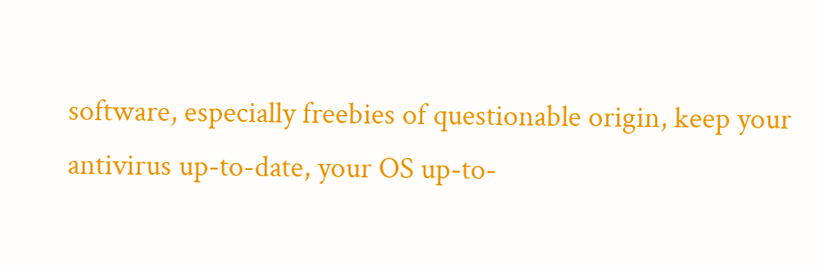software, especially freebies of questionable origin, keep your antivirus up-to-date, your OS up-to-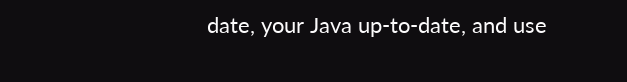date, your Java up-to-date, and use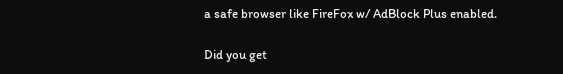a safe browser like FireFox w/ AdBlock Plus enabled.

Did you get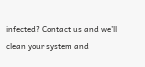infected? Contact us and we’ll clean your system and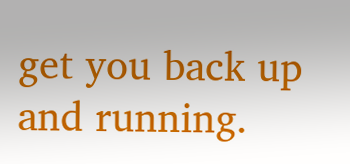get you back up and running.